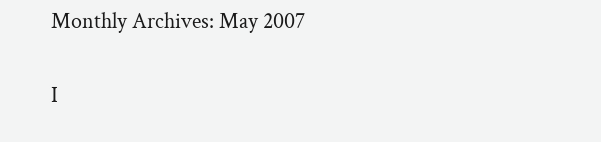Monthly Archives: May 2007

I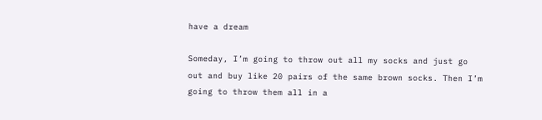have a dream

Someday, I’m going to throw out all my socks and just go out and buy like 20 pairs of the same brown socks. Then I’m going to throw them all in a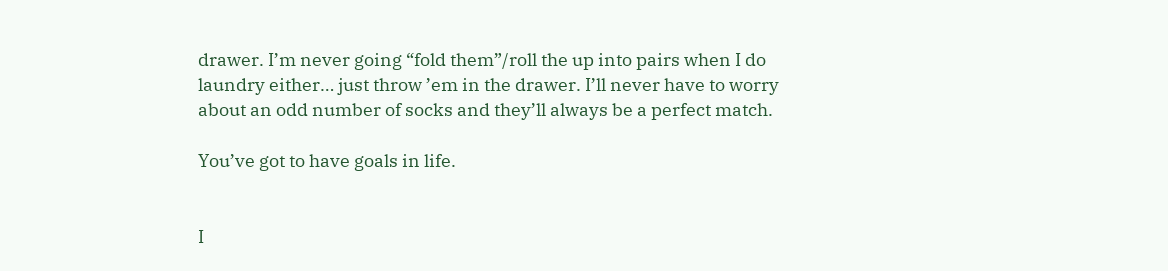drawer. I’m never going “fold them”/roll the up into pairs when I do laundry either… just throw ’em in the drawer. I’ll never have to worry about an odd number of socks and they’ll always be a perfect match.

You’ve got to have goals in life.


I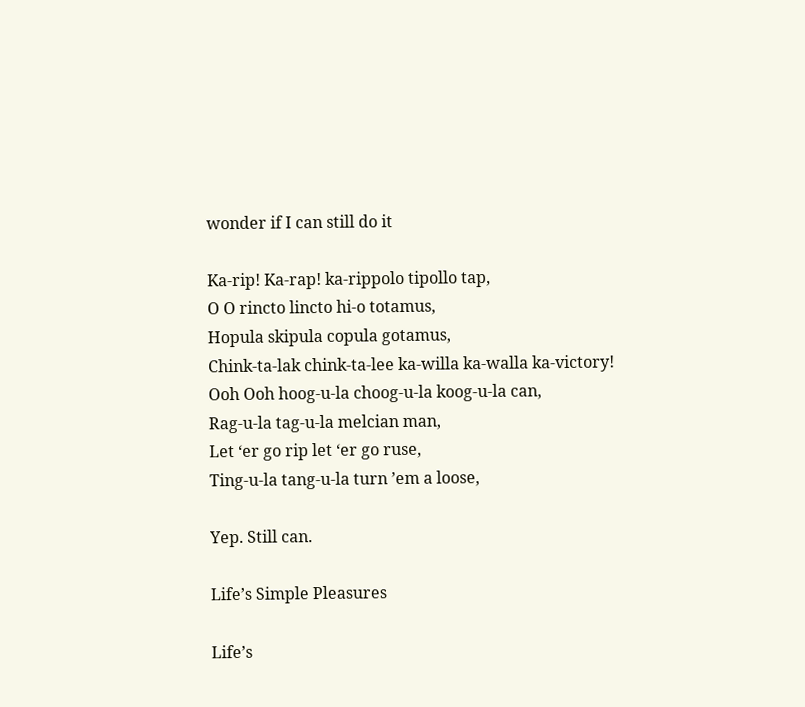wonder if I can still do it

Ka-rip! Ka-rap! ka-rippolo tipollo tap,
O O rincto lincto hi-o totamus,
Hopula skipula copula gotamus,
Chink-ta-lak chink-ta-lee ka-willa ka-walla ka-victory!
Ooh Ooh hoog-u-la choog-u-la koog-u-la can,
Rag-u-la tag-u-la melcian man,
Let ‘er go rip let ‘er go ruse,
Ting-u-la tang-u-la turn ’em a loose,

Yep. Still can.

Life’s Simple Pleasures

Life’s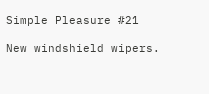Simple Pleasure #21

New windshield wipers.